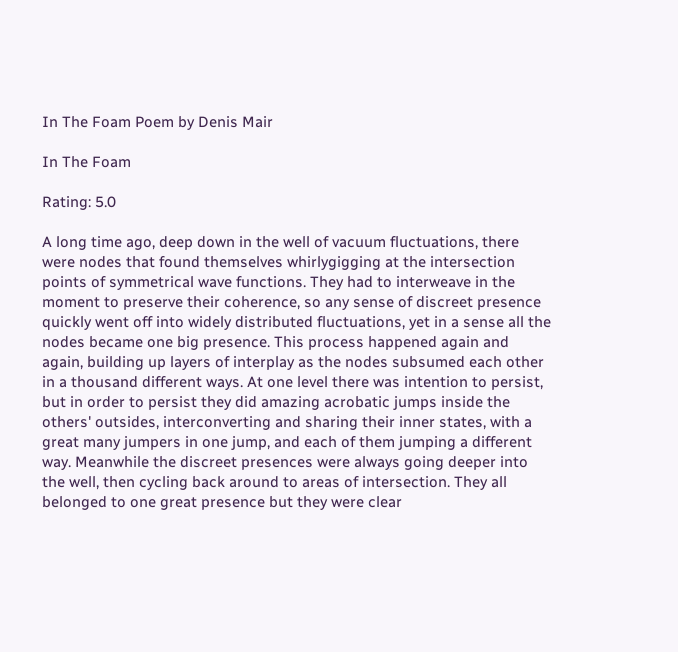In The Foam Poem by Denis Mair

In The Foam

Rating: 5.0

A long time ago, deep down in the well of vacuum fluctuations, there were nodes that found themselves whirlygigging at the intersection points of symmetrical wave functions. They had to interweave in the moment to preserve their coherence, so any sense of discreet presence quickly went off into widely distributed fluctuations, yet in a sense all the nodes became one big presence. This process happened again and again, building up layers of interplay as the nodes subsumed each other in a thousand different ways. At one level there was intention to persist, but in order to persist they did amazing acrobatic jumps inside the others' outsides, interconverting and sharing their inner states, with a great many jumpers in one jump, and each of them jumping a different way. Meanwhile the discreet presences were always going deeper into the well, then cycling back around to areas of intersection. They all belonged to one great presence but they were clear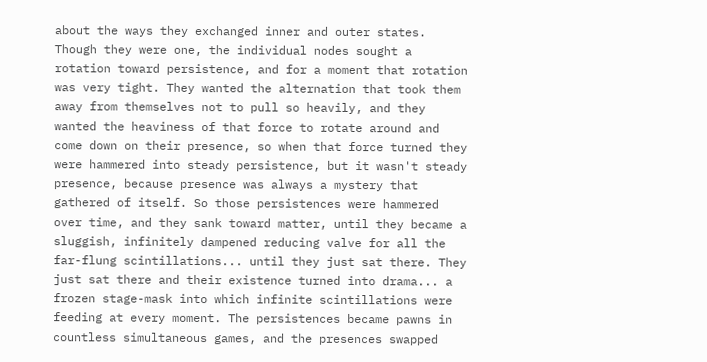about the ways they exchanged inner and outer states. Though they were one, the individual nodes sought a rotation toward persistence, and for a moment that rotation was very tight. They wanted the alternation that took them away from themselves not to pull so heavily, and they wanted the heaviness of that force to rotate around and come down on their presence, so when that force turned they were hammered into steady persistence, but it wasn't steady presence, because presence was always a mystery that gathered of itself. So those persistences were hammered over time, and they sank toward matter, until they became a sluggish, infinitely dampened reducing valve for all the far-flung scintillations... until they just sat there. They just sat there and their existence turned into drama... a frozen stage-mask into which infinite scintillations were feeding at every moment. The persistences became pawns in countless simultaneous games, and the presences swapped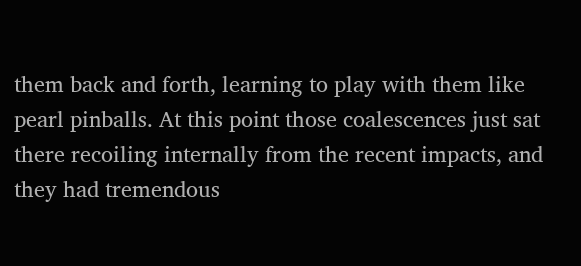them back and forth, learning to play with them like pearl pinballs. At this point those coalescences just sat there recoiling internally from the recent impacts, and they had tremendous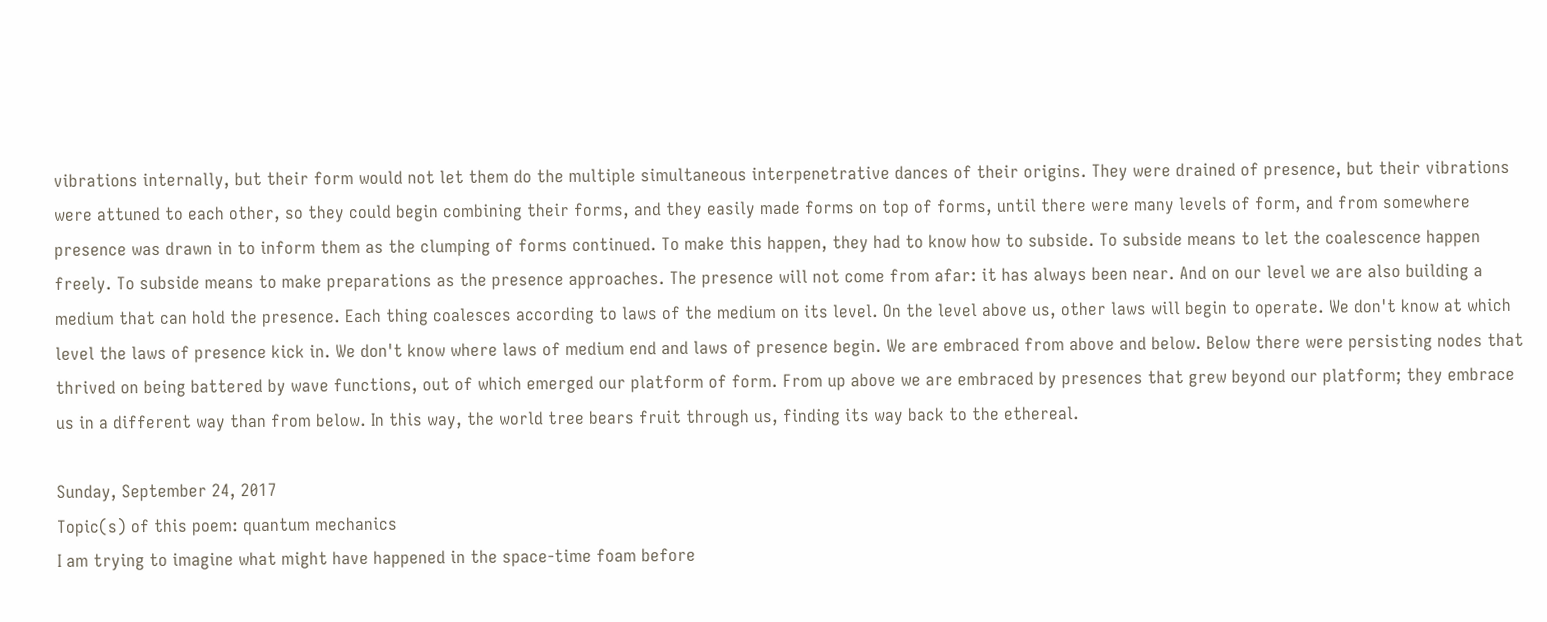vibrations internally, but their form would not let them do the multiple simultaneous interpenetrative dances of their origins. They were drained of presence, but their vibrations were attuned to each other, so they could begin combining their forms, and they easily made forms on top of forms, until there were many levels of form, and from somewhere presence was drawn in to inform them as the clumping of forms continued. To make this happen, they had to know how to subside. To subside means to let the coalescence happen freely. To subside means to make preparations as the presence approaches. The presence will not come from afar: it has always been near. And on our level we are also building a medium that can hold the presence. Each thing coalesces according to laws of the medium on its level. On the level above us, other laws will begin to operate. We don't know at which level the laws of presence kick in. We don't know where laws of medium end and laws of presence begin. We are embraced from above and below. Below there were persisting nodes that thrived on being battered by wave functions, out of which emerged our platform of form. From up above we are embraced by presences that grew beyond our platform; they embrace us in a different way than from below. In this way, the world tree bears fruit through us, finding its way back to the ethereal.

Sunday, September 24, 2017
Topic(s) of this poem: quantum mechanics
I am trying to imagine what might have happened in the space-time foam before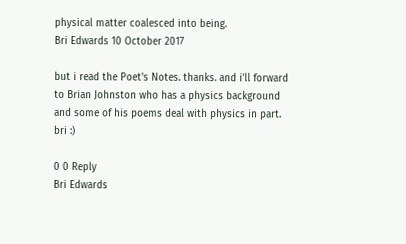physical matter coalesced into being.
Bri Edwards 10 October 2017

but i read the Poet's Notes. thanks. and i'll forward to Brian Johnston who has a physics background and some of his poems deal with physics in part. bri :)

0 0 Reply
Bri Edwards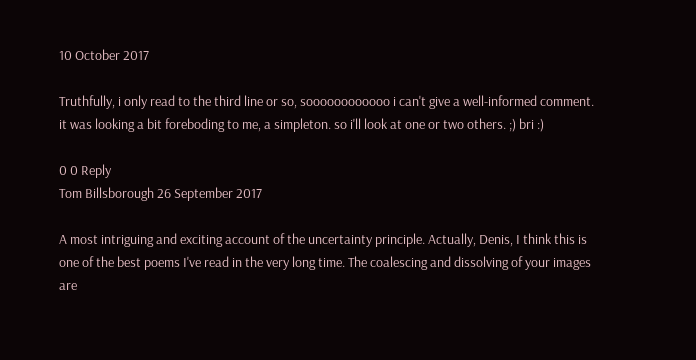10 October 2017

Truthfully, i only read to the third line or so, soooooooooooo i can't give a well-informed comment. it was looking a bit foreboding to me, a simpleton. so i'll look at one or two others. ;) bri :)

0 0 Reply
Tom Billsborough 26 September 2017

A most intriguing and exciting account of the uncertainty principle. Actually, Denis, I think this is one of the best poems I've read in the very long time. The coalescing and dissolving of your images are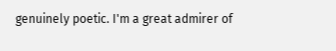genuinely poetic. I'm a great admirer of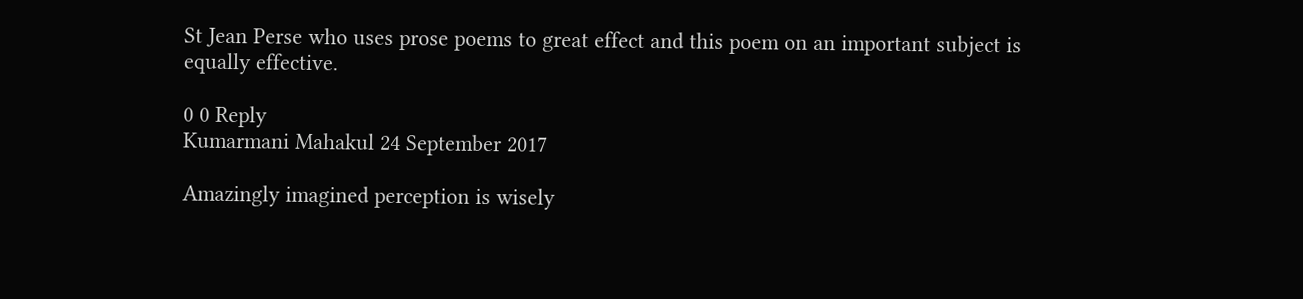St Jean Perse who uses prose poems to great effect and this poem on an important subject is equally effective.

0 0 Reply
Kumarmani Mahakul 24 September 2017

Amazingly imagined perception is wisely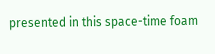presented in this space-time foam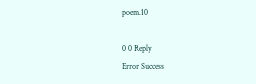poem.10

0 0 Reply
Error Success